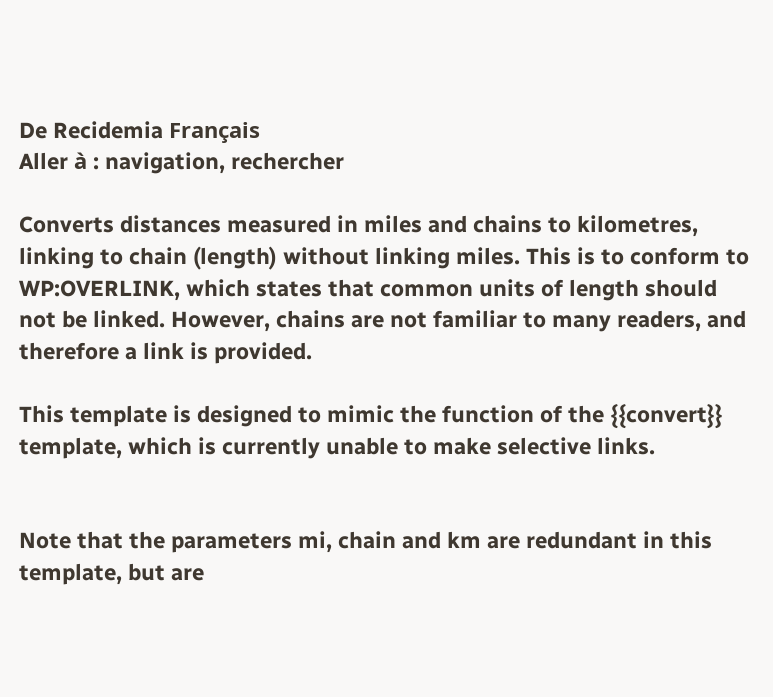De Recidemia Français
Aller à : navigation, rechercher

Converts distances measured in miles and chains to kilometres, linking to chain (length) without linking miles. This is to conform to WP:OVERLINK, which states that common units of length should not be linked. However, chains are not familiar to many readers, and therefore a link is provided.

This template is designed to mimic the function of the {{convert}} template, which is currently unable to make selective links.


Note that the parameters mi, chain and km are redundant in this template, but are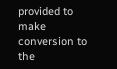provided to make conversion to the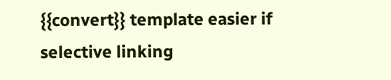{{convert}} template easier if selective linking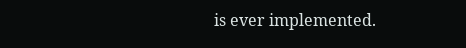is ever implemented.